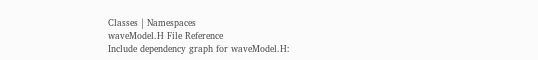Classes | Namespaces
waveModel.H File Reference
Include dependency graph for waveModel.H: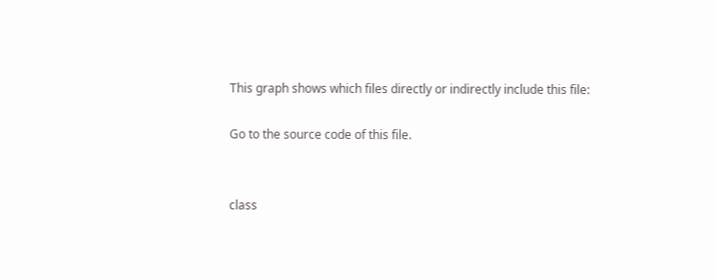This graph shows which files directly or indirectly include this file:

Go to the source code of this file.


class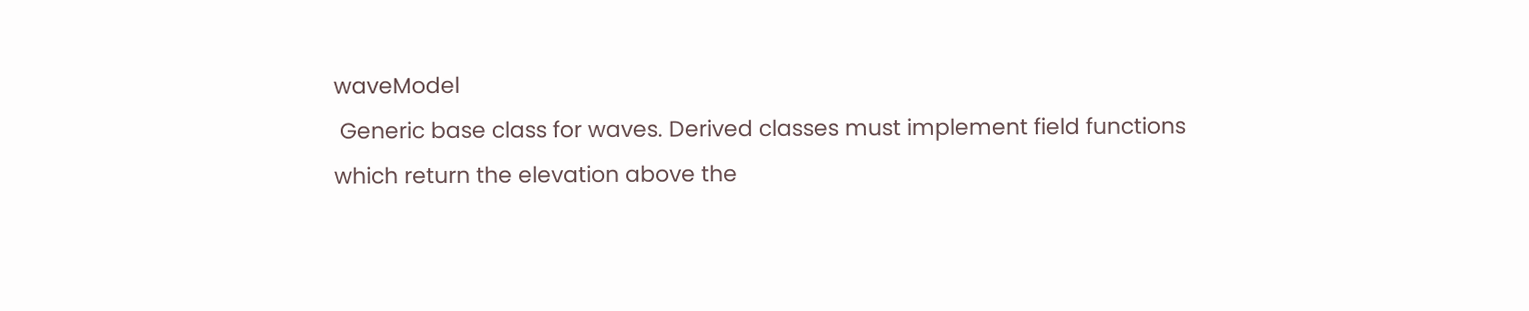waveModel
 Generic base class for waves. Derived classes must implement field functions which return the elevation above the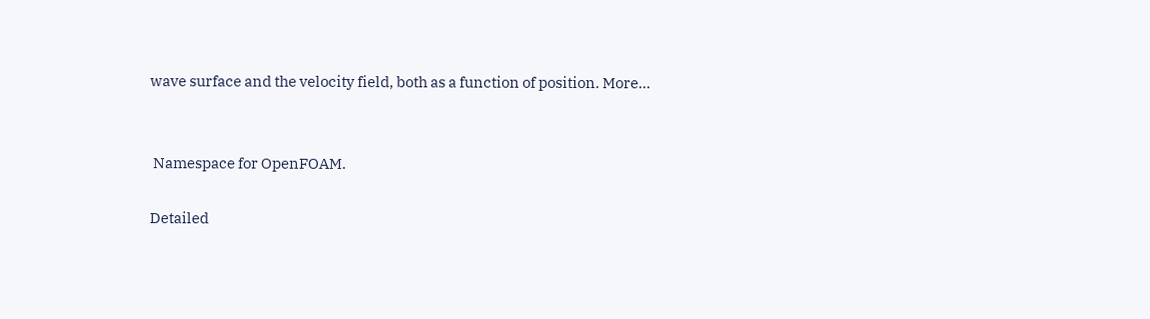wave surface and the velocity field, both as a function of position. More...


 Namespace for OpenFOAM.

Detailed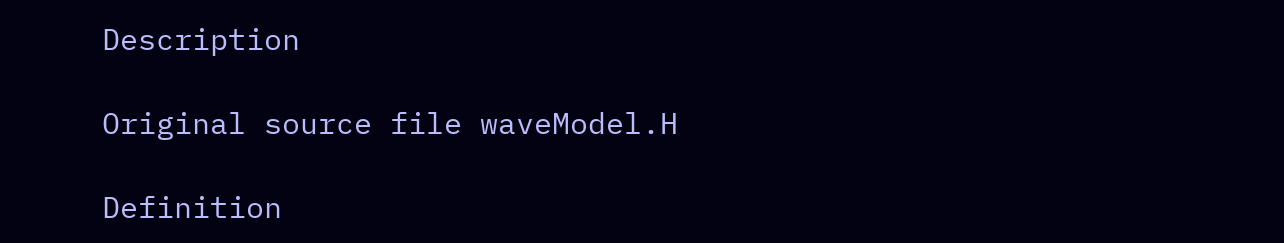Description

Original source file waveModel.H

Definition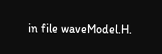in file waveModel.H.